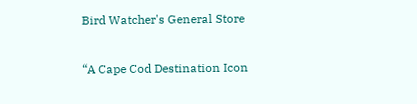Bird Watcher's General Store

“A Cape Cod Destination Icon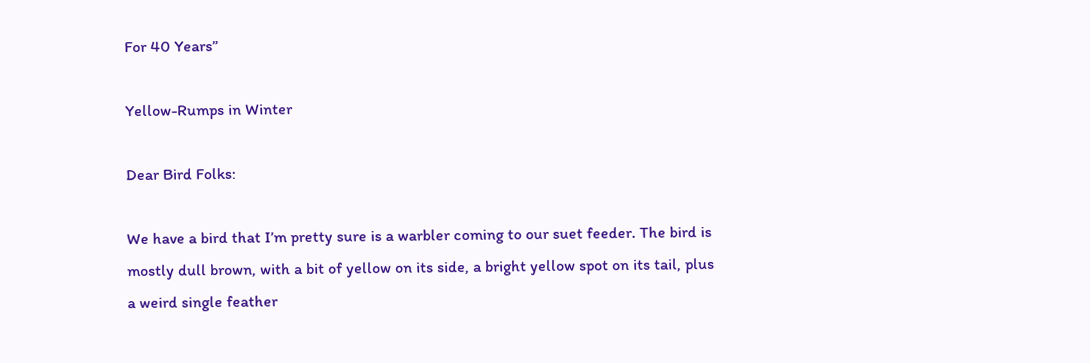For 40 Years”

Yellow-Rumps in Winter

Dear Bird Folks:

We have a bird that I’m pretty sure is a warbler coming to our suet feeder. The bird is mostly dull brown, with a bit of yellow on its side, a bright yellow spot on its tail, plus a weird single feather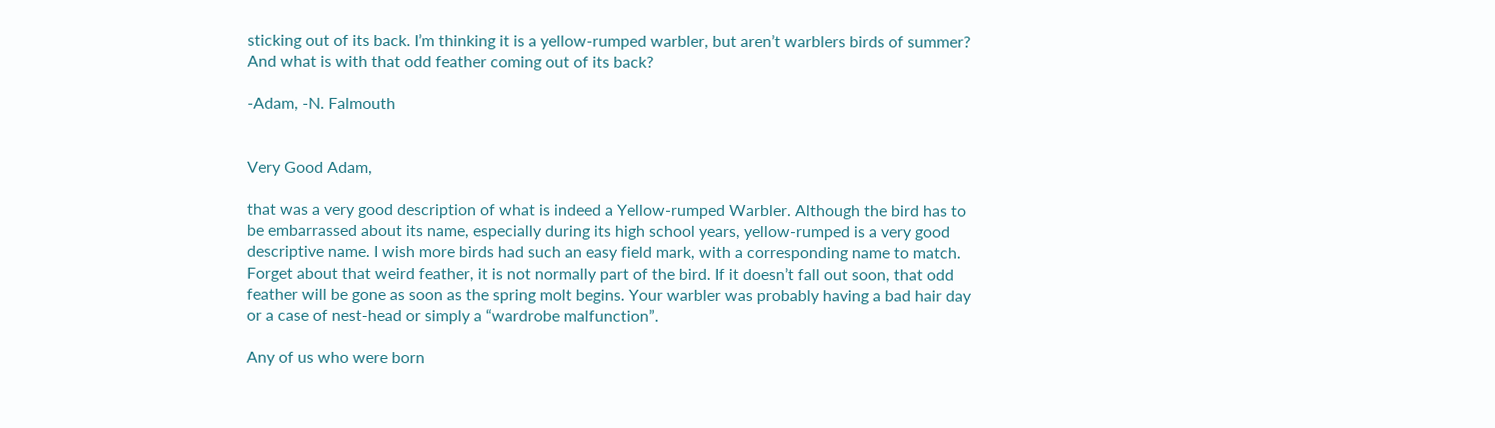sticking out of its back. I’m thinking it is a yellow-rumped warbler, but aren’t warblers birds of summer? And what is with that odd feather coming out of its back?

-Adam, -N. Falmouth


Very Good Adam,

that was a very good description of what is indeed a Yellow-rumped Warbler. Although the bird has to be embarrassed about its name, especially during its high school years, yellow-rumped is a very good descriptive name. I wish more birds had such an easy field mark, with a corresponding name to match. Forget about that weird feather, it is not normally part of the bird. If it doesn’t fall out soon, that odd feather will be gone as soon as the spring molt begins. Your warbler was probably having a bad hair day or a case of nest-head or simply a “wardrobe malfunction”.

Any of us who were born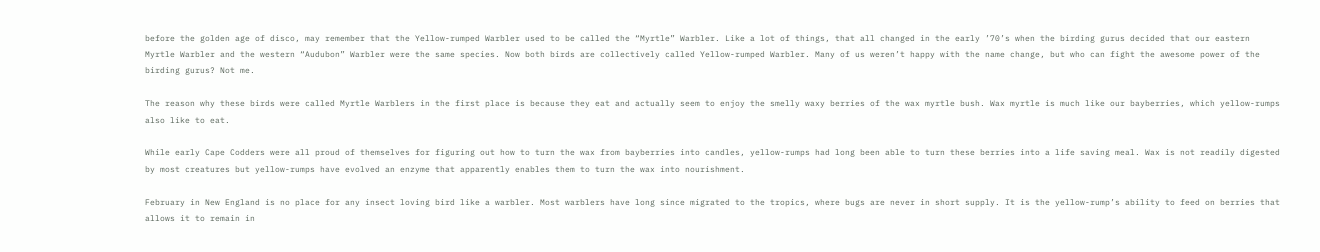before the golden age of disco, may remember that the Yellow-rumped Warbler used to be called the “Myrtle” Warbler. Like a lot of things, that all changed in the early ’70’s when the birding gurus decided that our eastern Myrtle Warbler and the western “Audubon” Warbler were the same species. Now both birds are collectively called Yellow-rumped Warbler. Many of us weren’t happy with the name change, but who can fight the awesome power of the birding gurus? Not me.

The reason why these birds were called Myrtle Warblers in the first place is because they eat and actually seem to enjoy the smelly waxy berries of the wax myrtle bush. Wax myrtle is much like our bayberries, which yellow-rumps also like to eat.

While early Cape Codders were all proud of themselves for figuring out how to turn the wax from bayberries into candles, yellow-rumps had long been able to turn these berries into a life saving meal. Wax is not readily digested by most creatures but yellow-rumps have evolved an enzyme that apparently enables them to turn the wax into nourishment.

February in New England is no place for any insect loving bird like a warbler. Most warblers have long since migrated to the tropics, where bugs are never in short supply. It is the yellow-rump’s ability to feed on berries that allows it to remain in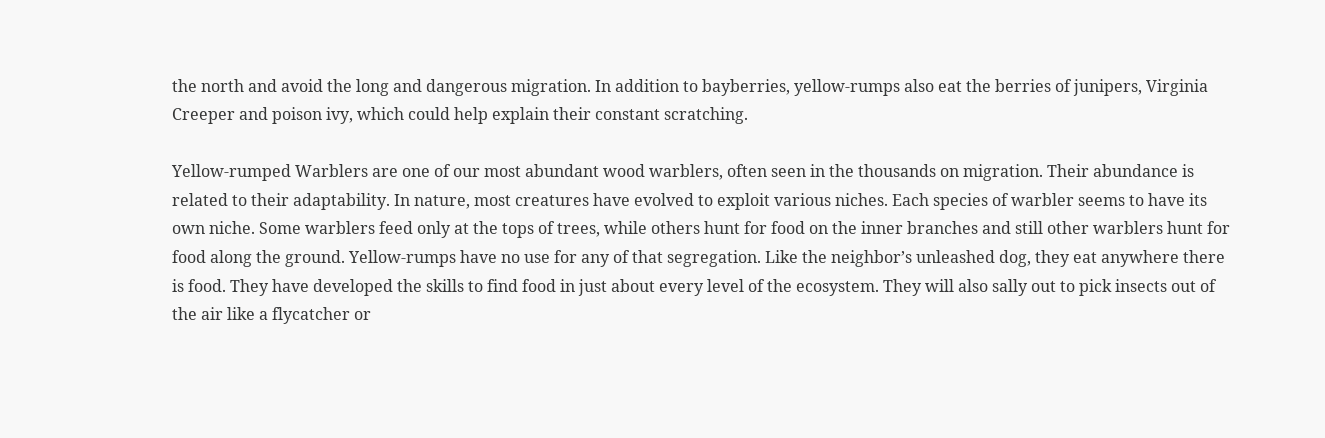the north and avoid the long and dangerous migration. In addition to bayberries, yellow-rumps also eat the berries of junipers, Virginia Creeper and poison ivy, which could help explain their constant scratching.

Yellow-rumped Warblers are one of our most abundant wood warblers, often seen in the thousands on migration. Their abundance is related to their adaptability. In nature, most creatures have evolved to exploit various niches. Each species of warbler seems to have its own niche. Some warblers feed only at the tops of trees, while others hunt for food on the inner branches and still other warblers hunt for food along the ground. Yellow-rumps have no use for any of that segregation. Like the neighbor’s unleashed dog, they eat anywhere there is food. They have developed the skills to find food in just about every level of the ecosystem. They will also sally out to pick insects out of the air like a flycatcher or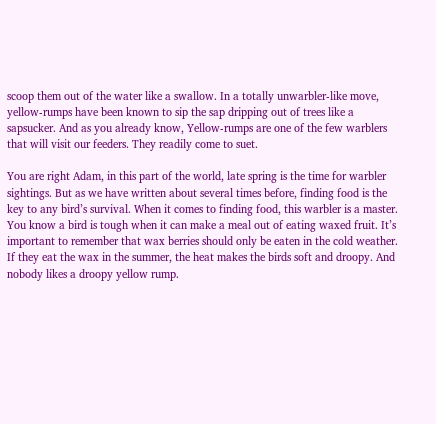scoop them out of the water like a swallow. In a totally unwarbler-like move, yellow-rumps have been known to sip the sap dripping out of trees like a sapsucker. And as you already know, Yellow-rumps are one of the few warblers that will visit our feeders. They readily come to suet.

You are right Adam, in this part of the world, late spring is the time for warbler sightings. But as we have written about several times before, finding food is the key to any bird’s survival. When it comes to finding food, this warbler is a master. You know a bird is tough when it can make a meal out of eating waxed fruit. It’s important to remember that wax berries should only be eaten in the cold weather. If they eat the wax in the summer, the heat makes the birds soft and droopy. And nobody likes a droopy yellow rump.